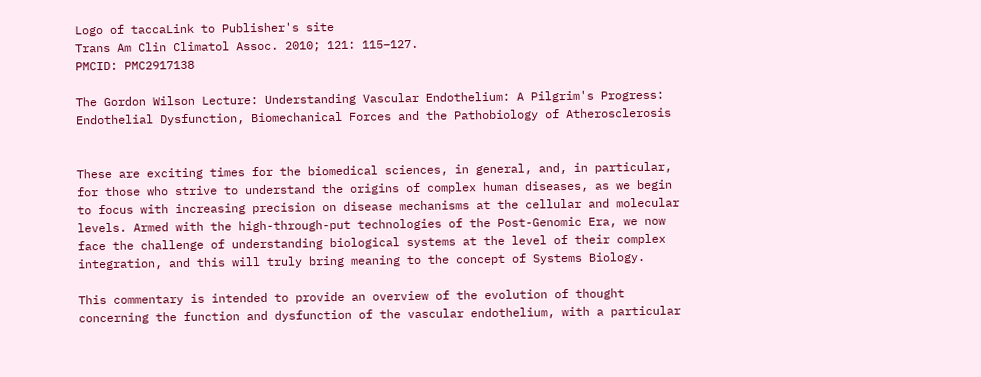Logo of taccaLink to Publisher's site
Trans Am Clin Climatol Assoc. 2010; 121: 115–127.
PMCID: PMC2917138

The Gordon Wilson Lecture: Understanding Vascular Endothelium: A Pilgrim's Progress: Endothelial Dysfunction, Biomechanical Forces and the Pathobiology of Atherosclerosis


These are exciting times for the biomedical sciences, in general, and, in particular, for those who strive to understand the origins of complex human diseases, as we begin to focus with increasing precision on disease mechanisms at the cellular and molecular levels. Armed with the high-through-put technologies of the Post-Genomic Era, we now face the challenge of understanding biological systems at the level of their complex integration, and this will truly bring meaning to the concept of Systems Biology.

This commentary is intended to provide an overview of the evolution of thought concerning the function and dysfunction of the vascular endothelium, with a particular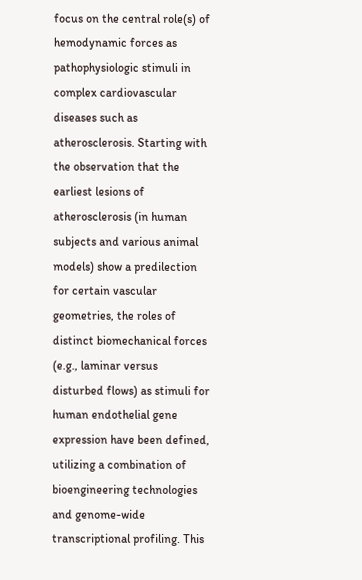focus on the central role(s) of hemodynamic forces as pathophysiologic stimuli in complex cardiovascular diseases such as atherosclerosis. Starting with the observation that the earliest lesions of atherosclerosis (in human subjects and various animal models) show a predilection for certain vascular geometries, the roles of distinct biomechanical forces (e.g., laminar versus disturbed flows) as stimuli for human endothelial gene expression have been defined, utilizing a combination of bioengineering technologies and genome-wide transcriptional profiling. This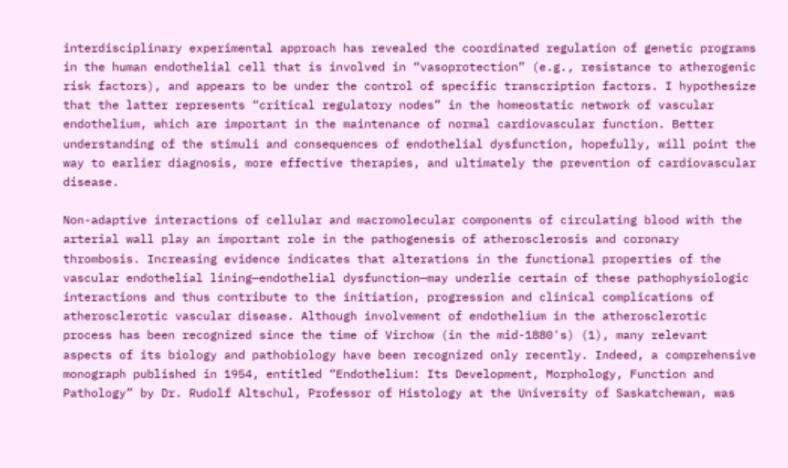interdisciplinary experimental approach has revealed the coordinated regulation of genetic programs in the human endothelial cell that is involved in “vasoprotection” (e.g., resistance to atherogenic risk factors), and appears to be under the control of specific transcription factors. I hypothesize that the latter represents “critical regulatory nodes” in the homeostatic network of vascular endothelium, which are important in the maintenance of normal cardiovascular function. Better understanding of the stimuli and consequences of endothelial dysfunction, hopefully, will point the way to earlier diagnosis, more effective therapies, and ultimately the prevention of cardiovascular disease.

Non-adaptive interactions of cellular and macromolecular components of circulating blood with the arterial wall play an important role in the pathogenesis of atherosclerosis and coronary thrombosis. Increasing evidence indicates that alterations in the functional properties of the vascular endothelial lining—endothelial dysfunction—may underlie certain of these pathophysiologic interactions and thus contribute to the initiation, progression and clinical complications of atherosclerotic vascular disease. Although involvement of endothelium in the atherosclerotic process has been recognized since the time of Virchow (in the mid-1880's) (1), many relevant aspects of its biology and pathobiology have been recognized only recently. Indeed, a comprehensive monograph published in 1954, entitled “Endothelium: Its Development, Morphology, Function and Pathology” by Dr. Rudolf Altschul, Professor of Histology at the University of Saskatchewan, was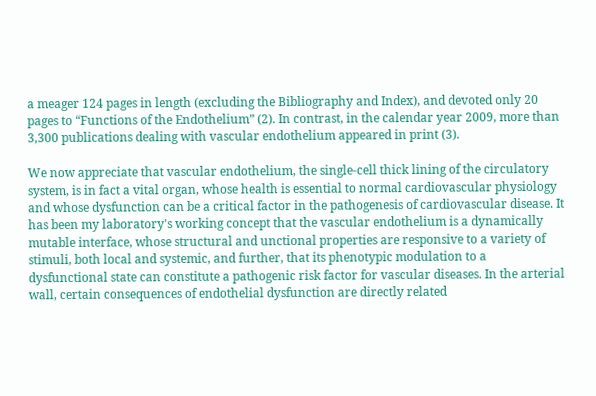a meager 124 pages in length (excluding the Bibliography and Index), and devoted only 20 pages to “Functions of the Endothelium” (2). In contrast, in the calendar year 2009, more than 3,300 publications dealing with vascular endothelium appeared in print (3).

We now appreciate that vascular endothelium, the single-cell thick lining of the circulatory system, is in fact a vital organ, whose health is essential to normal cardiovascular physiology and whose dysfunction can be a critical factor in the pathogenesis of cardiovascular disease. It has been my laboratory's working concept that the vascular endothelium is a dynamically mutable interface, whose structural and unctional properties are responsive to a variety of stimuli, both local and systemic, and further, that its phenotypic modulation to a dysfunctional state can constitute a pathogenic risk factor for vascular diseases. In the arterial wall, certain consequences of endothelial dysfunction are directly related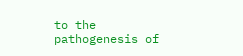to the pathogenesis of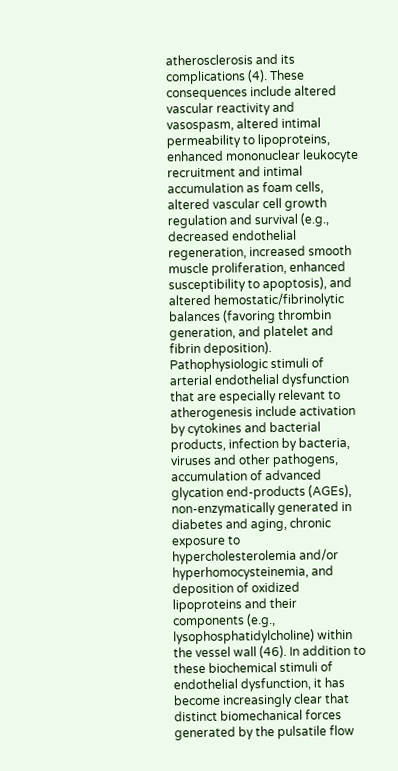atherosclerosis and its complications (4). These consequences include altered vascular reactivity and vasospasm, altered intimal permeability to lipoproteins, enhanced mononuclear leukocyte recruitment and intimal accumulation as foam cells, altered vascular cell growth regulation and survival (e.g., decreased endothelial regeneration, increased smooth muscle proliferation, enhanced susceptibility to apoptosis), and altered hemostatic/fibrinolytic balances (favoring thrombin generation, and platelet and fibrin deposition). Pathophysiologic stimuli of arterial endothelial dysfunction that are especially relevant to atherogenesis include activation by cytokines and bacterial products, infection by bacteria, viruses and other pathogens, accumulation of advanced glycation end-products (AGEs), non-enzymatically generated in diabetes and aging, chronic exposure to hypercholesterolemia and/or hyperhomocysteinemia, and deposition of oxidized lipoproteins and their components (e.g., lysophosphatidylcholine) within the vessel wall (46). In addition to these biochemical stimuli of endothelial dysfunction, it has become increasingly clear that distinct biomechanical forces generated by the pulsatile flow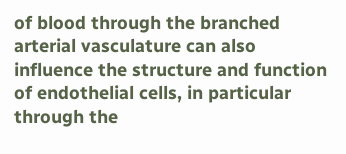of blood through the branched arterial vasculature can also influence the structure and function of endothelial cells, in particular through the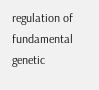regulation of fundamental genetic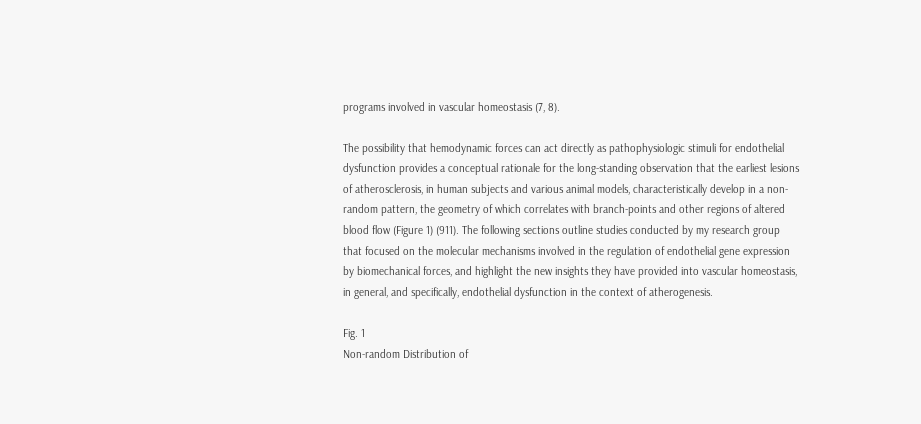programs involved in vascular homeostasis (7, 8).

The possibility that hemodynamic forces can act directly as pathophysiologic stimuli for endothelial dysfunction provides a conceptual rationale for the long-standing observation that the earliest lesions of atherosclerosis, in human subjects and various animal models, characteristically develop in a non-random pattern, the geometry of which correlates with branch-points and other regions of altered blood flow (Figure 1) (911). The following sections outline studies conducted by my research group that focused on the molecular mechanisms involved in the regulation of endothelial gene expression by biomechanical forces, and highlight the new insights they have provided into vascular homeostasis, in general, and specifically, endothelial dysfunction in the context of atherogenesis.

Fig. 1
Non-random Distribution of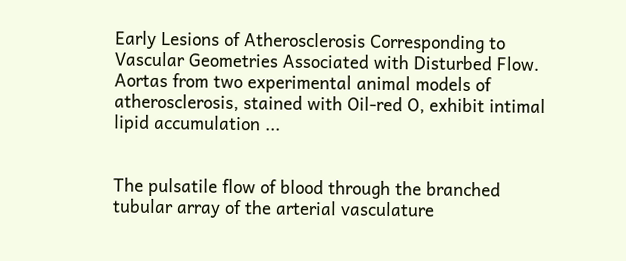Early Lesions of Atherosclerosis Corresponding to Vascular Geometries Associated with Disturbed Flow. Aortas from two experimental animal models of atherosclerosis, stained with Oil-red O, exhibit intimal lipid accumulation ...


The pulsatile flow of blood through the branched tubular array of the arterial vasculature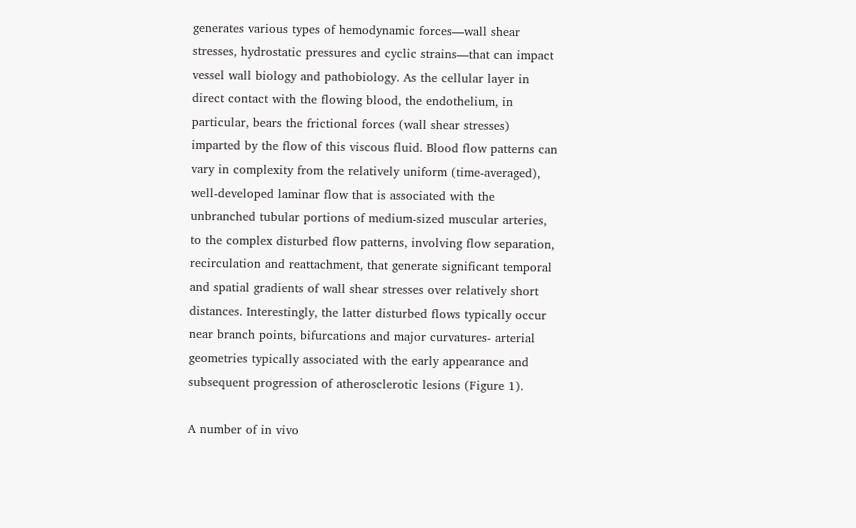generates various types of hemodynamic forces—wall shear stresses, hydrostatic pressures and cyclic strains—that can impact vessel wall biology and pathobiology. As the cellular layer in direct contact with the flowing blood, the endothelium, in particular, bears the frictional forces (wall shear stresses) imparted by the flow of this viscous fluid. Blood flow patterns can vary in complexity from the relatively uniform (time-averaged), well-developed laminar flow that is associated with the unbranched tubular portions of medium-sized muscular arteries, to the complex disturbed flow patterns, involving flow separation, recirculation and reattachment, that generate significant temporal and spatial gradients of wall shear stresses over relatively short distances. Interestingly, the latter disturbed flows typically occur near branch points, bifurcations and major curvatures- arterial geometries typically associated with the early appearance and subsequent progression of atherosclerotic lesions (Figure 1).

A number of in vivo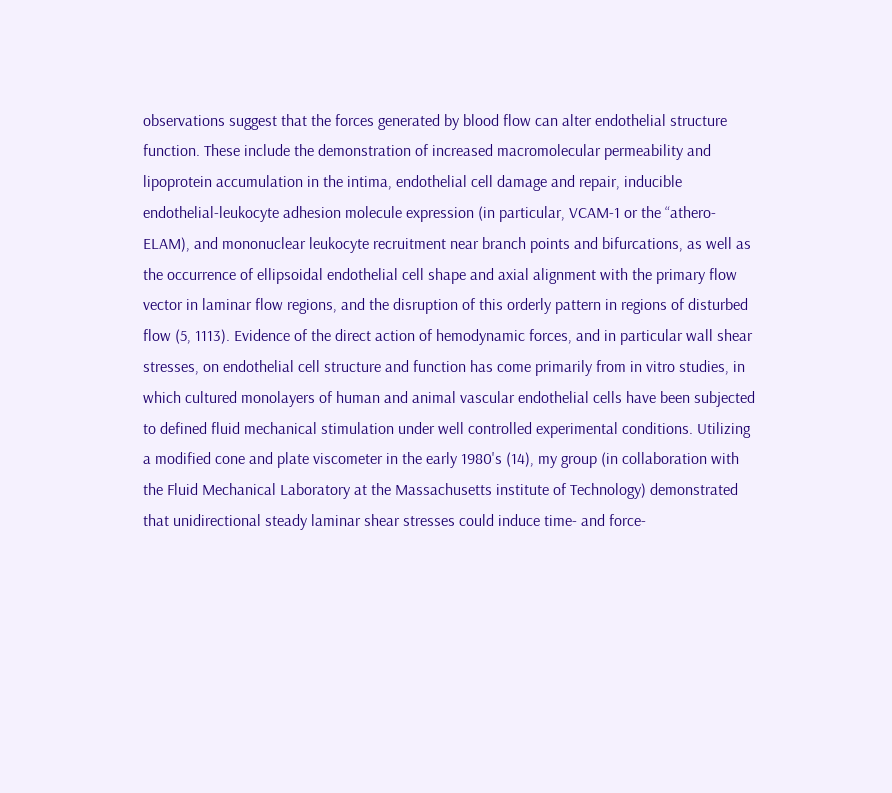observations suggest that the forces generated by blood flow can alter endothelial structure function. These include the demonstration of increased macromolecular permeability and lipoprotein accumulation in the intima, endothelial cell damage and repair, inducible endothelial-leukocyte adhesion molecule expression (in particular, VCAM-1 or the “athero-ELAM), and mononuclear leukocyte recruitment near branch points and bifurcations, as well as the occurrence of ellipsoidal endothelial cell shape and axial alignment with the primary flow vector in laminar flow regions, and the disruption of this orderly pattern in regions of disturbed flow (5, 1113). Evidence of the direct action of hemodynamic forces, and in particular wall shear stresses, on endothelial cell structure and function has come primarily from in vitro studies, in which cultured monolayers of human and animal vascular endothelial cells have been subjected to defined fluid mechanical stimulation under well controlled experimental conditions. Utilizing a modified cone and plate viscometer in the early 1980's (14), my group (in collaboration with the Fluid Mechanical Laboratory at the Massachusetts institute of Technology) demonstrated that unidirectional steady laminar shear stresses could induce time- and force-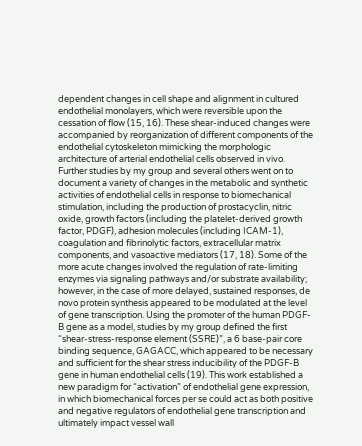dependent changes in cell shape and alignment in cultured endothelial monolayers, which were reversible upon the cessation of flow (15, 16). These shear-induced changes were accompanied by reorganization of different components of the endothelial cytoskeleton mimicking the morphologic architecture of arterial endothelial cells observed in vivo. Further studies by my group and several others went on to document a variety of changes in the metabolic and synthetic activities of endothelial cells in response to biomechanical stimulation, including the production of prostacyclin, nitric oxide, growth factors (including the platelet-derived growth factor, PDGF), adhesion molecules (including ICAM-1), coagulation and fibrinolytic factors, extracellular matrix components, and vasoactive mediators (17, 18). Some of the more acute changes involved the regulation of rate-limiting enzymes via signaling pathways and/or substrate availability; however, in the case of more delayed, sustained responses, de novo protein synthesis appeared to be modulated at the level of gene transcription. Using the promoter of the human PDGF-B gene as a model, studies by my group defined the first “shear-stress-response element (SSRE)”, a 6 base-pair core binding sequence, GAGACC, which appeared to be necessary and sufficient for the shear stress inducibility of the PDGF-B gene in human endothelial cells (19). This work established a new paradigm for “activation” of endothelial gene expression, in which biomechanical forces per se could act as both positive and negative regulators of endothelial gene transcription and ultimately impact vessel wall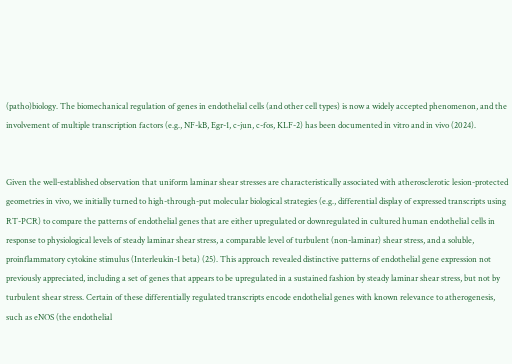(patho)biology. The biomechanical regulation of genes in endothelial cells (and other cell types) is now a widely accepted phenomenon, and the involvement of multiple transcription factors (e.g., NF-kB, Egr-1, c-jun, c-fos, KLF-2) has been documented in vitro and in vivo (2024).


Given the well-established observation that uniform laminar shear stresses are characteristically associated with atherosclerotic lesion-protected geometries in vivo, we initially turned to high-through-put molecular biological strategies (e.g., differential display of expressed transcripts using RT-PCR) to compare the patterns of endothelial genes that are either upregulated or downregulated in cultured human endothelial cells in response to physiological levels of steady laminar shear stress, a comparable level of turbulent (non-laminar) shear stress, and a soluble, proinflammatory cytokine stimulus (Interleukin-1 beta) (25). This approach revealed distinctive patterns of endothelial gene expression not previously appreciated, including a set of genes that appears to be upregulated in a sustained fashion by steady laminar shear stress, but not by turbulent shear stress. Certain of these differentially regulated transcripts encode endothelial genes with known relevance to atherogenesis, such as eNOS (the endothelial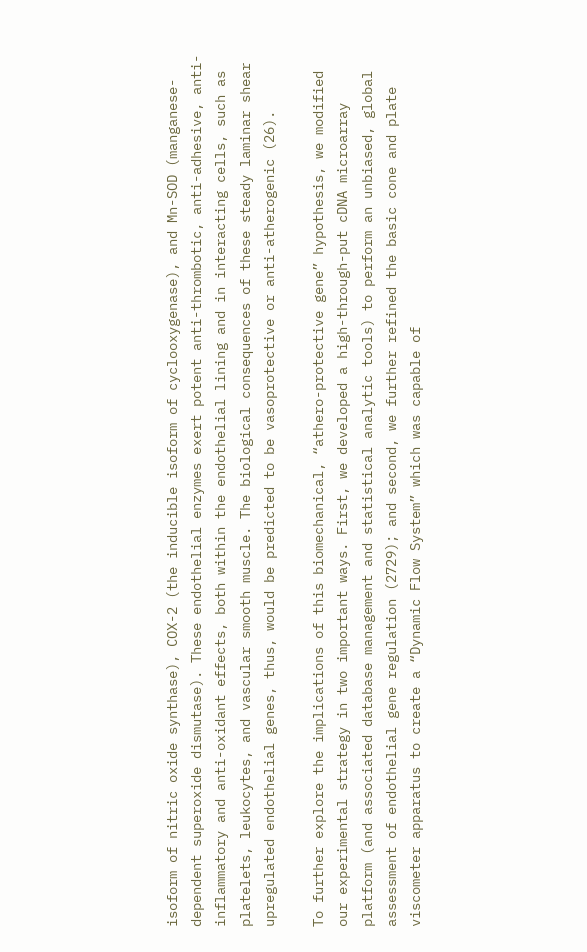isoform of nitric oxide synthase), COX-2 (the inducible isoform of cyclooxygenase), and Mn-SOD (manganese-dependent superoxide dismutase). These endothelial enzymes exert potent anti-thrombotic, anti-adhesive, anti-inflammatory and anti-oxidant effects, both within the endothelial lining and in interacting cells, such as platelets, leukocytes, and vascular smooth muscle. The biological consequences of these steady laminar shear upregulated endothelial genes, thus, would be predicted to be vasoprotective or anti-atherogenic (26).

To further explore the implications of this biomechanical, “athero-protective gene” hypothesis, we modified our experimental strategy in two important ways. First, we developed a high-through-put cDNA microarray platform (and associated database management and statistical analytic tools) to perform an unbiased, global assessment of endothelial gene regulation (2729); and second, we further refined the basic cone and plate viscometer apparatus to create a “Dynamic Flow System” which was capable of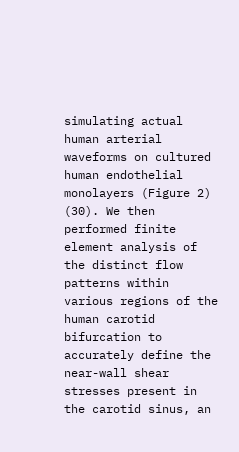simulating actual human arterial waveforms on cultured human endothelial monolayers (Figure 2) (30). We then performed finite element analysis of the distinct flow patterns within various regions of the human carotid bifurcation to accurately define the near-wall shear stresses present in the carotid sinus, an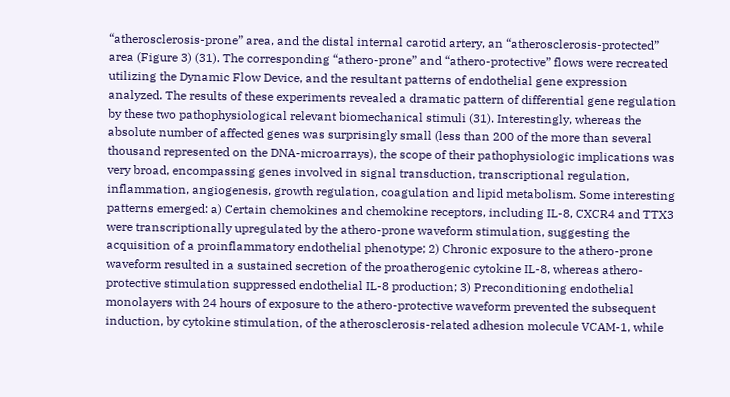“atherosclerosis-prone” area, and the distal internal carotid artery, an “atherosclerosis-protected” area (Figure 3) (31). The corresponding “athero-prone” and “athero-protective” flows were recreated utilizing the Dynamic Flow Device, and the resultant patterns of endothelial gene expression analyzed. The results of these experiments revealed a dramatic pattern of differential gene regulation by these two pathophysiological relevant biomechanical stimuli (31). Interestingly, whereas the absolute number of affected genes was surprisingly small (less than 200 of the more than several thousand represented on the DNA-microarrays), the scope of their pathophysiologic implications was very broad, encompassing genes involved in signal transduction, transcriptional regulation, inflammation, angiogenesis, growth regulation, coagulation and lipid metabolism. Some interesting patterns emerged: a) Certain chemokines and chemokine receptors, including IL-8, CXCR4 and TTX3 were transcriptionally upregulated by the athero-prone waveform stimulation, suggesting the acquisition of a proinflammatory endothelial phenotype; 2) Chronic exposure to the athero-prone waveform resulted in a sustained secretion of the proatherogenic cytokine IL-8, whereas athero-protective stimulation suppressed endothelial IL-8 production; 3) Preconditioning endothelial monolayers with 24 hours of exposure to the athero-protective waveform prevented the subsequent induction, by cytokine stimulation, of the atherosclerosis-related adhesion molecule VCAM-1, while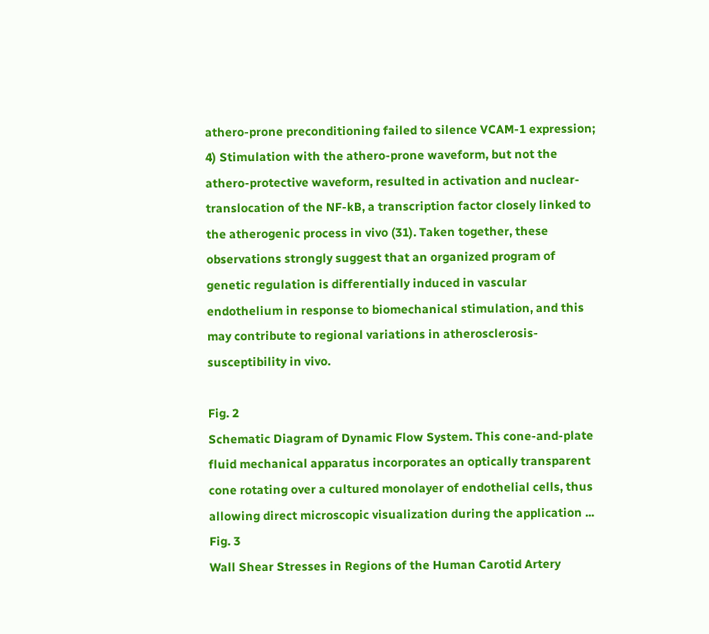athero-prone preconditioning failed to silence VCAM-1 expression; 4) Stimulation with the athero-prone waveform, but not the athero-protective waveform, resulted in activation and nuclear-translocation of the NF-kB, a transcription factor closely linked to the atherogenic process in vivo (31). Taken together, these observations strongly suggest that an organized program of genetic regulation is differentially induced in vascular endothelium in response to biomechanical stimulation, and this may contribute to regional variations in atherosclerosis-susceptibility in vivo.

Fig. 2
Schematic Diagram of Dynamic Flow System. This cone-and-plate fluid mechanical apparatus incorporates an optically transparent cone rotating over a cultured monolayer of endothelial cells, thus allowing direct microscopic visualization during the application ...
Fig. 3
Wall Shear Stresses in Regions of the Human Carotid Artery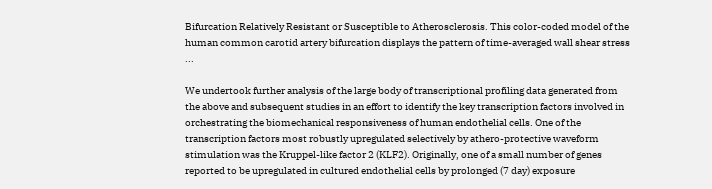Bifurcation Relatively Resistant or Susceptible to Atherosclerosis. This color-coded model of the human common carotid artery bifurcation displays the pattern of time-averaged wall shear stress ...

We undertook further analysis of the large body of transcriptional profiling data generated from the above and subsequent studies in an effort to identify the key transcription factors involved in orchestrating the biomechanical responsiveness of human endothelial cells. One of the transcription factors most robustly upregulated selectively by athero-protective waveform stimulation was the Kruppel-like factor 2 (KLF2). Originally, one of a small number of genes reported to be upregulated in cultured endothelial cells by prolonged (7 day) exposure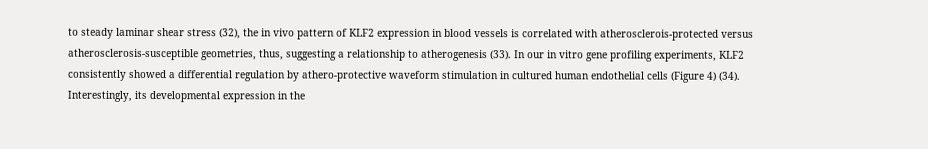to steady laminar shear stress (32), the in vivo pattern of KLF2 expression in blood vessels is correlated with atherosclerois-protected versus atherosclerosis-susceptible geometries, thus, suggesting a relationship to atherogenesis (33). In our in vitro gene profiling experiments, KLF2 consistently showed a differential regulation by athero-protective waveform stimulation in cultured human endothelial cells (Figure 4) (34). Interestingly, its developmental expression in the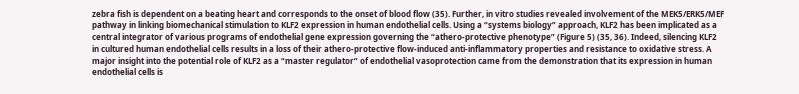zebra fish is dependent on a beating heart and corresponds to the onset of blood flow (35). Further, in vitro studies revealed involvement of the MEK5/ERK5/MEF pathway in linking biomechanical stimulation to KLF2 expression in human endothelial cells. Using a “systems biology” approach, KLF2 has been implicated as a central integrator of various programs of endothelial gene expression governing the “athero-protective phenotype” (Figure 5) (35, 36). Indeed, silencing KLF2 in cultured human endothelial cells results in a loss of their athero-protective flow-induced anti-inflammatory properties and resistance to oxidative stress. A major insight into the potential role of KLF2 as a “master regulator” of endothelial vasoprotection came from the demonstration that its expression in human endothelial cells is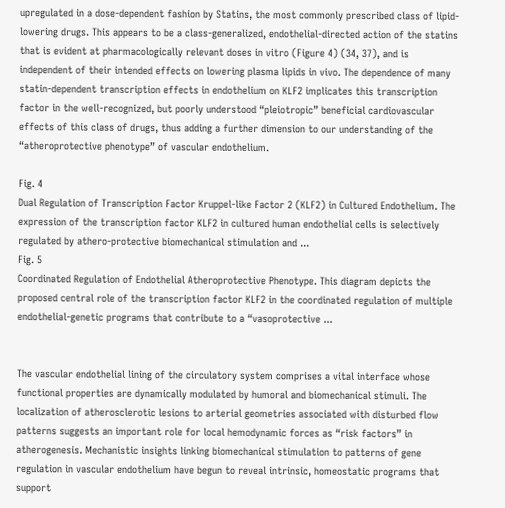upregulated in a dose-dependent fashion by Statins, the most commonly prescribed class of lipid-lowering drugs. This appears to be a class-generalized, endothelial-directed action of the statins that is evident at pharmacologically relevant doses in vitro (Figure 4) (34, 37), and is independent of their intended effects on lowering plasma lipids in vivo. The dependence of many statin-dependent transcription effects in endothelium on KLF2 implicates this transcription factor in the well-recognized, but poorly understood “pleiotropic” beneficial cardiovascular effects of this class of drugs, thus adding a further dimension to our understanding of the “atheroprotective phenotype” of vascular endothelium.

Fig. 4
Dual Regulation of Transcription Factor Kruppel-like Factor 2 (KLF2) in Cultured Endothelium. The expression of the transcription factor KLF2 in cultured human endothelial cells is selectively regulated by athero-protective biomechanical stimulation and ...
Fig. 5
Coordinated Regulation of Endothelial Atheroprotective Phenotype. This diagram depicts the proposed central role of the transcription factor KLF2 in the coordinated regulation of multiple endothelial-genetic programs that contribute to a “vasoprotective ...


The vascular endothelial lining of the circulatory system comprises a vital interface whose functional properties are dynamically modulated by humoral and biomechanical stimuli. The localization of atherosclerotic lesions to arterial geometries associated with disturbed flow patterns suggests an important role for local hemodynamic forces as “risk factors” in atherogenesis. Mechanistic insights linking biomechanical stimulation to patterns of gene regulation in vascular endothelium have begun to reveal intrinsic, homeostatic programs that support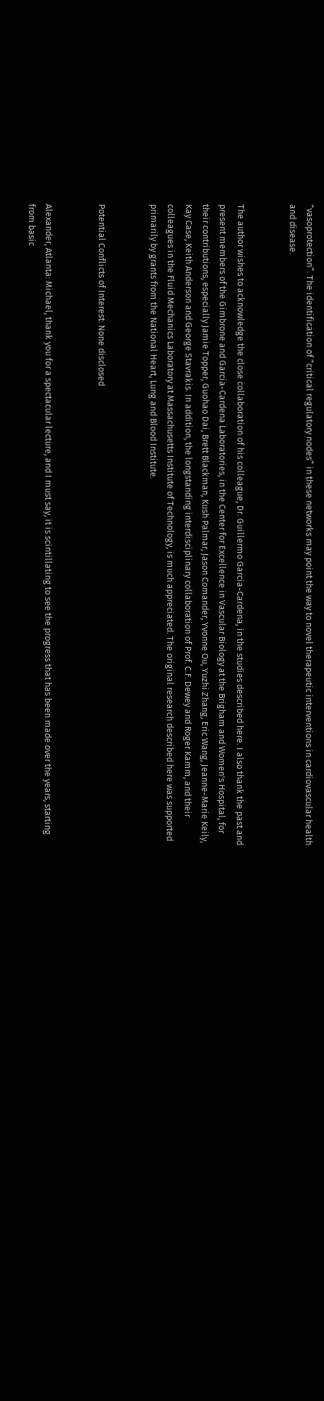“vasoprotection”. The identification of “critical regulatory nodes” in these networks may point the way to novel therapeutic interventions in cardiovascular health and disease.


The author wishes to acknowledge the close collaboration of his colleague, Dr. Guillermo Garcia-Cardena, in the studies described here. I also thank the past and present members of the Gimbrone and Garcia-Cardena Laboratories, in the Center for Excellence in Vascular Biology at the Brigham and Women's Hospital, for their contributions, especially Jamie Topper, Guohao Dai, Brett Blackman, Kush Palmar, Jason Comander, Yvonne Ou, Yuzhi Zhang, Eric Wang, Jeanne-Marie Keily, Kay Case, Keith Anderson and George Stavrakis. In addition, the longstanding interdisciplinary collaboration of Prof. C.F. Dewey and Roger Kamm, and their colleagues in the Fluid Mechanics Laboratory at Massachusetts Institute of Technology, is much appreciated. The original research described here was supported primarily by grants from the National Heart, Lung and Blood Institute.


Potential Conflicts of Interest: None disclosed


Alexander, Atlanta: Michael, thank you for a spectacular lecture, and I must say, it is scintillating to see the progress that has been made over the years, starting from basic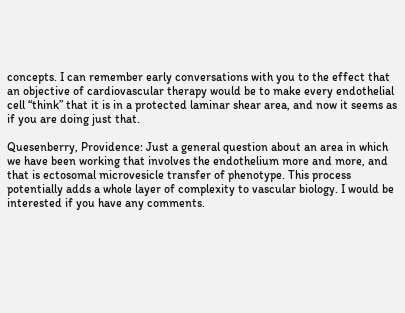concepts. I can remember early conversations with you to the effect that an objective of cardiovascular therapy would be to make every endothelial cell “think” that it is in a protected laminar shear area, and now it seems as if you are doing just that.

Quesenberry, Providence: Just a general question about an area in which we have been working that involves the endothelium more and more, and that is ectosomal microvesicle transfer of phenotype. This process potentially adds a whole layer of complexity to vascular biology. I would be interested if you have any comments.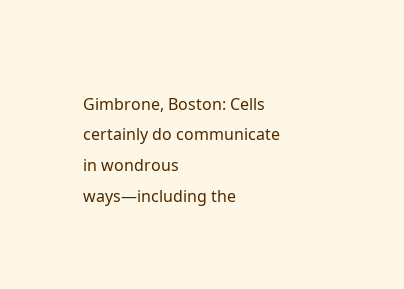Gimbrone, Boston: Cells certainly do communicate in wondrous ways—including the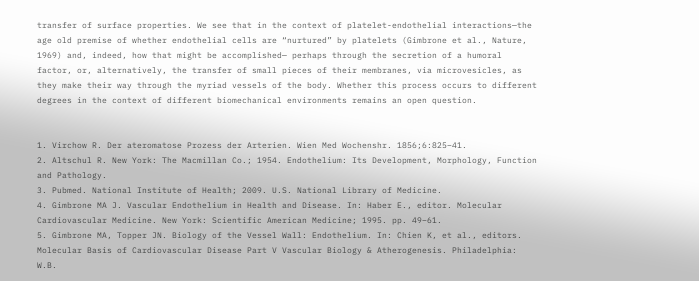transfer of surface properties. We see that in the context of platelet-endothelial interactions—the age old premise of whether endothelial cells are “nurtured” by platelets (Gimbrone et al., Nature, 1969) and, indeed, how that might be accomplished— perhaps through the secretion of a humoral factor, or, alternatively, the transfer of small pieces of their membranes, via microvesicles, as they make their way through the myriad vessels of the body. Whether this process occurs to different degrees in the context of different biomechanical environments remains an open question.


1. Virchow R. Der ateromatose Prozess der Arterien. Wien Med Wochenshr. 1856;6:825–41.
2. Altschul R. New York: The Macmillan Co.; 1954. Endothelium: Its Development, Morphology, Function and Pathology.
3. Pubmed. National Institute of Health; 2009. U.S. National Library of Medicine.
4. Gimbrone MA J. Vascular Endothelium in Health and Disease. In: Haber E., editor. Molecular Cardiovascular Medicine. New York: Scientific American Medicine; 1995. pp. 49–61.
5. Gimbrone MA, Topper JN. Biology of the Vessel Wall: Endothelium. In: Chien K, et al., editors. Molecular Basis of Cardiovascular Disease Part V Vascular Biology & Atherogenesis. Philadelphia: W.B.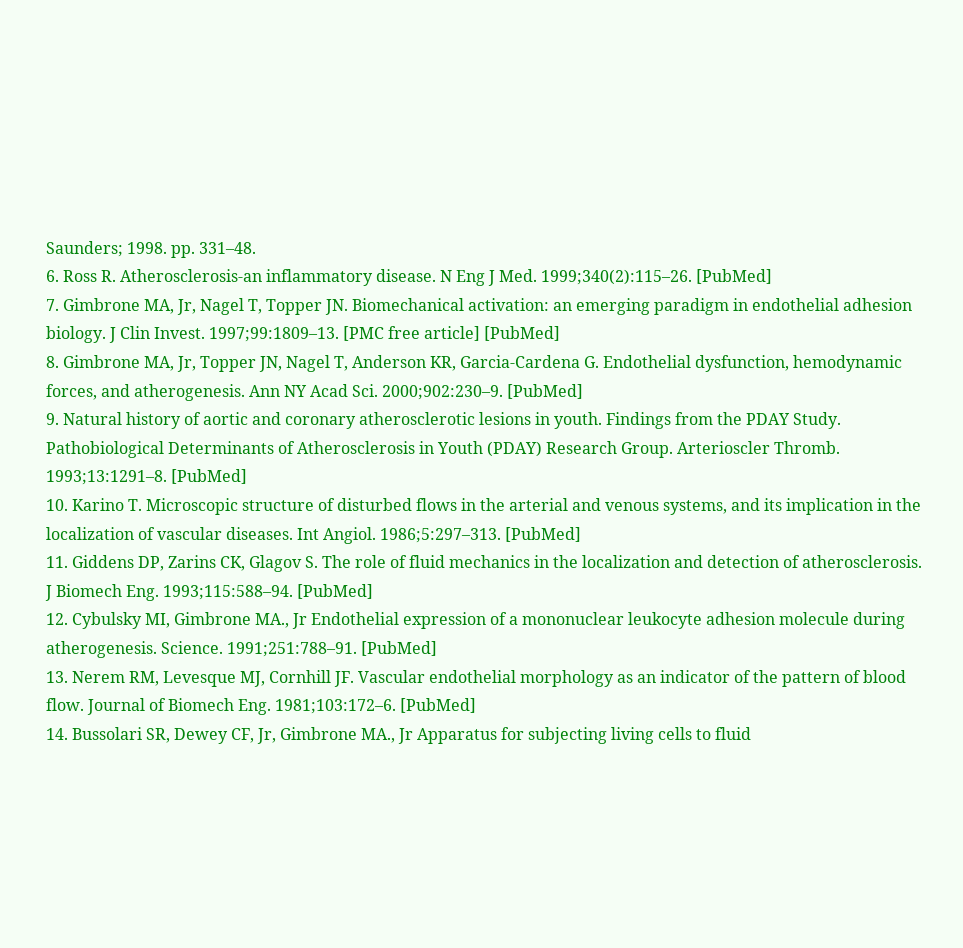Saunders; 1998. pp. 331–48.
6. Ross R. Atherosclerosis-an inflammatory disease. N Eng J Med. 1999;340(2):115–26. [PubMed]
7. Gimbrone MA, Jr, Nagel T, Topper JN. Biomechanical activation: an emerging paradigm in endothelial adhesion biology. J Clin Invest. 1997;99:1809–13. [PMC free article] [PubMed]
8. Gimbrone MA, Jr, Topper JN, Nagel T, Anderson KR, Garcia-Cardena G. Endothelial dysfunction, hemodynamic forces, and atherogenesis. Ann NY Acad Sci. 2000;902:230–9. [PubMed]
9. Natural history of aortic and coronary atherosclerotic lesions in youth. Findings from the PDAY Study. Pathobiological Determinants of Atherosclerosis in Youth (PDAY) Research Group. Arterioscler Thromb. 1993;13:1291–8. [PubMed]
10. Karino T. Microscopic structure of disturbed flows in the arterial and venous systems, and its implication in the localization of vascular diseases. Int Angiol. 1986;5:297–313. [PubMed]
11. Giddens DP, Zarins CK, Glagov S. The role of fluid mechanics in the localization and detection of atherosclerosis. J Biomech Eng. 1993;115:588–94. [PubMed]
12. Cybulsky MI, Gimbrone MA., Jr Endothelial expression of a mononuclear leukocyte adhesion molecule during atherogenesis. Science. 1991;251:788–91. [PubMed]
13. Nerem RM, Levesque MJ, Cornhill JF. Vascular endothelial morphology as an indicator of the pattern of blood flow. Journal of Biomech Eng. 1981;103:172–6. [PubMed]
14. Bussolari SR, Dewey CF, Jr, Gimbrone MA., Jr Apparatus for subjecting living cells to fluid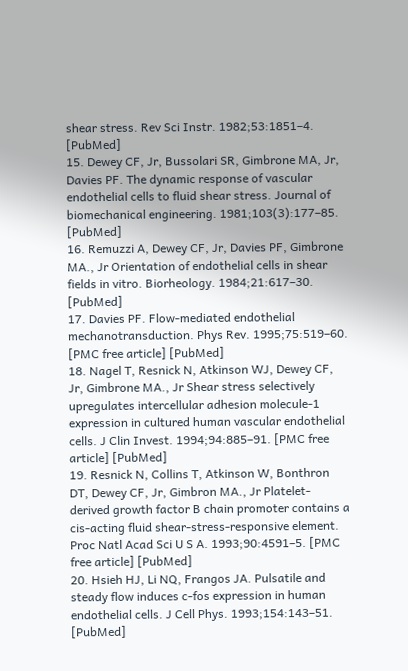shear stress. Rev Sci Instr. 1982;53:1851–4. [PubMed]
15. Dewey CF, Jr, Bussolari SR, Gimbrone MA, Jr, Davies PF. The dynamic response of vascular endothelial cells to fluid shear stress. Journal of biomechanical engineering. 1981;103(3):177–85. [PubMed]
16. Remuzzi A, Dewey CF, Jr, Davies PF, Gimbrone MA., Jr Orientation of endothelial cells in shear fields in vitro. Biorheology. 1984;21:617–30. [PubMed]
17. Davies PF. Flow-mediated endothelial mechanotransduction. Phys Rev. 1995;75:519–60. [PMC free article] [PubMed]
18. Nagel T, Resnick N, Atkinson WJ, Dewey CF, Jr, Gimbrone MA., Jr Shear stress selectively upregulates intercellular adhesion molecule-1 expression in cultured human vascular endothelial cells. J Clin Invest. 1994;94:885–91. [PMC free article] [PubMed]
19. Resnick N, Collins T, Atkinson W, Bonthron DT, Dewey CF, Jr, Gimbron MA., Jr Platelet-derived growth factor B chain promoter contains a cis-acting fluid shear-stress-responsive element. Proc Natl Acad Sci U S A. 1993;90:4591–5. [PMC free article] [PubMed]
20. Hsieh HJ, Li NQ, Frangos JA. Pulsatile and steady flow induces c-fos expression in human endothelial cells. J Cell Phys. 1993;154:143–51. [PubMed]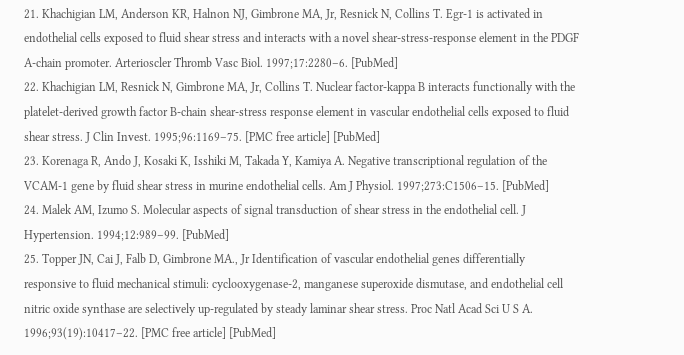21. Khachigian LM, Anderson KR, Halnon NJ, Gimbrone MA, Jr, Resnick N, Collins T. Egr-1 is activated in endothelial cells exposed to fluid shear stress and interacts with a novel shear-stress-response element in the PDGF A-chain promoter. Arterioscler Thromb Vasc Biol. 1997;17:2280–6. [PubMed]
22. Khachigian LM, Resnick N, Gimbrone MA, Jr, Collins T. Nuclear factor-kappa B interacts functionally with the platelet-derived growth factor B-chain shear-stress response element in vascular endothelial cells exposed to fluid shear stress. J Clin Invest. 1995;96:1169–75. [PMC free article] [PubMed]
23. Korenaga R, Ando J, Kosaki K, Isshiki M, Takada Y, Kamiya A. Negative transcriptional regulation of the VCAM-1 gene by fluid shear stress in murine endothelial cells. Am J Physiol. 1997;273:C1506–15. [PubMed]
24. Malek AM, Izumo S. Molecular aspects of signal transduction of shear stress in the endothelial cell. J Hypertension. 1994;12:989–99. [PubMed]
25. Topper JN, Cai J, Falb D, Gimbrone MA., Jr Identification of vascular endothelial genes differentially responsive to fluid mechanical stimuli: cyclooxygenase-2, manganese superoxide dismutase, and endothelial cell nitric oxide synthase are selectively up-regulated by steady laminar shear stress. Proc Natl Acad Sci U S A. 1996;93(19):10417–22. [PMC free article] [PubMed]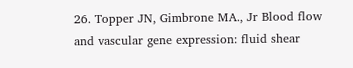26. Topper JN, Gimbrone MA., Jr Blood flow and vascular gene expression: fluid shear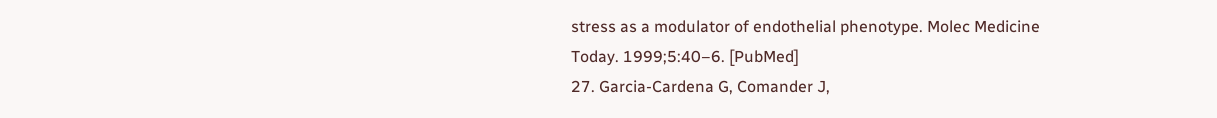stress as a modulator of endothelial phenotype. Molec Medicine Today. 1999;5:40–6. [PubMed]
27. Garcia-Cardena G, Comander J,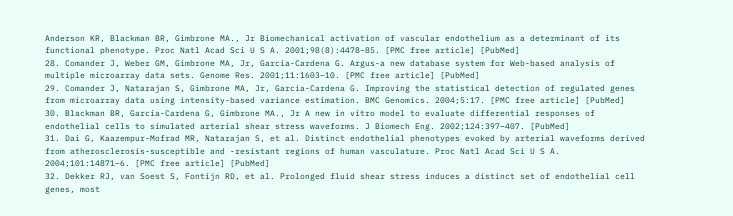Anderson KR, Blackman BR, Gimbrone MA., Jr Biomechanical activation of vascular endothelium as a determinant of its functional phenotype. Proc Natl Acad Sci U S A. 2001;98(8):4478–85. [PMC free article] [PubMed]
28. Comander J, Weber GM, Gimbrone MA, Jr, Garcia-Cardena G. Argus-a new database system for Web-based analysis of multiple microarray data sets. Genome Res. 2001;11:1603–10. [PMC free article] [PubMed]
29. Comander J, Natarajan S, Gimbrone MA, Jr, Garcia-Cardena G. Improving the statistical detection of regulated genes from microarray data using intensity-based variance estimation. BMC Genomics. 2004;5:17. [PMC free article] [PubMed]
30. Blackman BR, Garcia-Cardena G, Gimbrone MA., Jr A new in vitro model to evaluate differential responses of endothelial cells to simulated arterial shear stress waveforms. J Biomech Eng. 2002;124:397–407. [PubMed]
31. Dai G, Kaazempur-Mofrad MR, Natarajan S, et al. Distinct endothelial phenotypes evoked by arterial waveforms derived from atherosclerosis-susceptible and -resistant regions of human vasculature. Proc Natl Acad Sci U S A. 2004;101:14871–6. [PMC free article] [PubMed]
32. Dekker RJ, van Soest S, Fontijn RD, et al. Prolonged fluid shear stress induces a distinct set of endothelial cell genes, most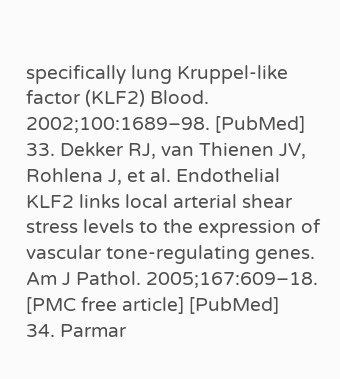specifically lung Kruppel-like factor (KLF2) Blood. 2002;100:1689–98. [PubMed]
33. Dekker RJ, van Thienen JV, Rohlena J, et al. Endothelial KLF2 links local arterial shear stress levels to the expression of vascular tone-regulating genes. Am J Pathol. 2005;167:609–18. [PMC free article] [PubMed]
34. Parmar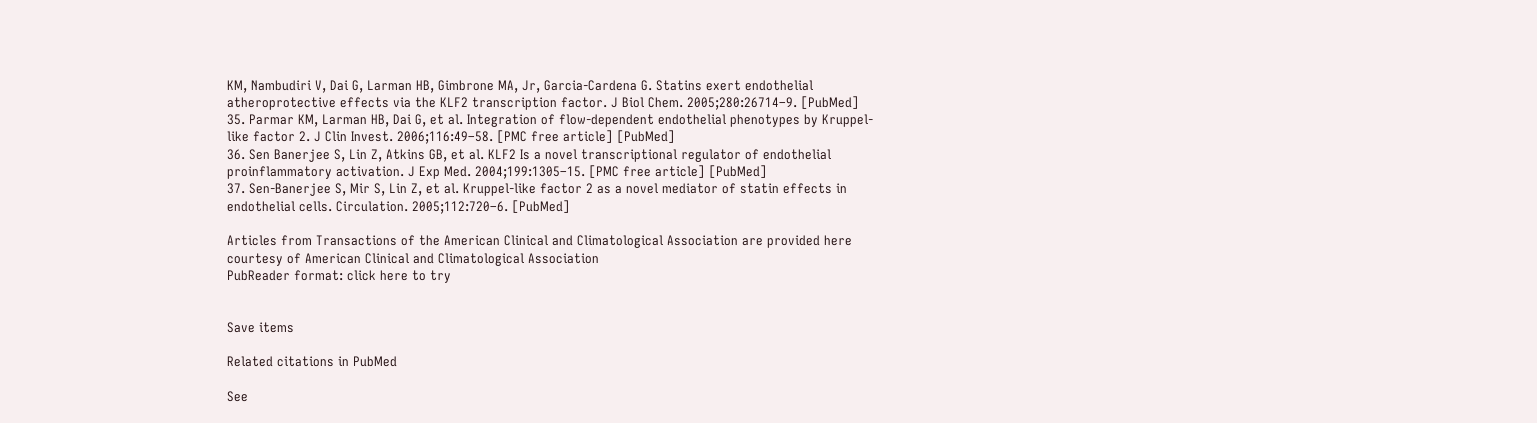KM, Nambudiri V, Dai G, Larman HB, Gimbrone MA, Jr, Garcia-Cardena G. Statins exert endothelial atheroprotective effects via the KLF2 transcription factor. J Biol Chem. 2005;280:26714–9. [PubMed]
35. Parmar KM, Larman HB, Dai G, et al. Integration of flow-dependent endothelial phenotypes by Kruppel-like factor 2. J Clin Invest. 2006;116:49–58. [PMC free article] [PubMed]
36. Sen Banerjee S, Lin Z, Atkins GB, et al. KLF2 Is a novel transcriptional regulator of endothelial proinflammatory activation. J Exp Med. 2004;199:1305–15. [PMC free article] [PubMed]
37. Sen-Banerjee S, Mir S, Lin Z, et al. Kruppel-like factor 2 as a novel mediator of statin effects in endothelial cells. Circulation. 2005;112:720–6. [PubMed]

Articles from Transactions of the American Clinical and Climatological Association are provided here courtesy of American Clinical and Climatological Association
PubReader format: click here to try


Save items

Related citations in PubMed

See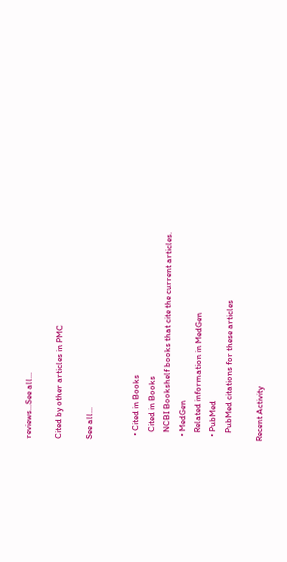reviews...See all...

Cited by other articles in PMC

See all...


  • Cited in Books
    Cited in Books
    NCBI Bookshelf books that cite the current articles.
  • MedGen
    Related information in MedGen
  • PubMed
    PubMed citations for these articles

Recent Activity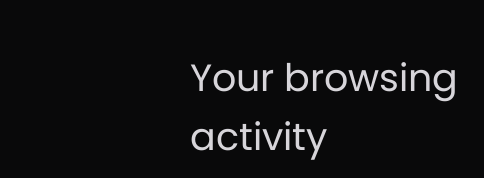Your browsing activity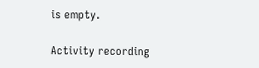is empty.

Activity recording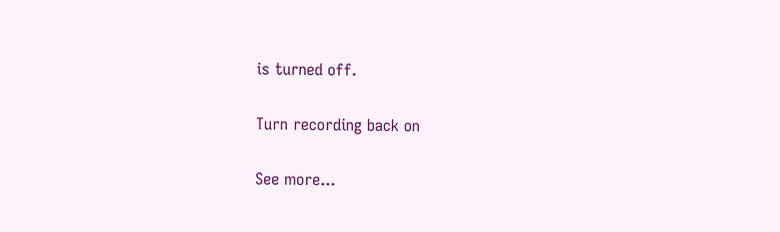is turned off.

Turn recording back on

See more...